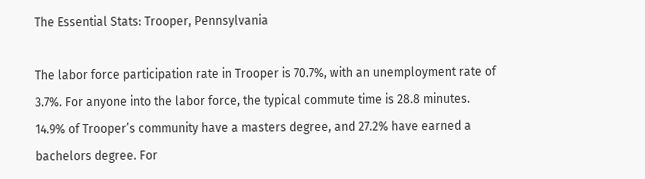The Essential Stats: Trooper, Pennsylvania

The labor force participation rate in Trooper is 70.7%, with an unemployment rate of 3.7%. For anyone into the labor force, the typical commute time is 28.8 minutes. 14.9% of Trooper’s community have a masters degree, and 27.2% have earned a bachelors degree. For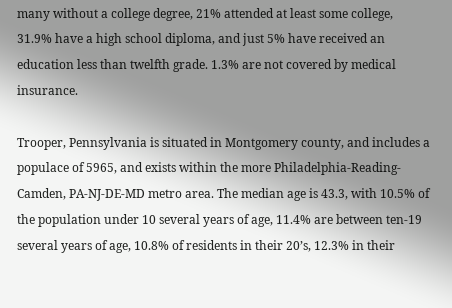many without a college degree, 21% attended at least some college, 31.9% have a high school diploma, and just 5% have received an education less than twelfth grade. 1.3% are not covered by medical insurance.

Trooper, Pennsylvania is situated in Montgomery county, and includes a populace of 5965, and exists within the more Philadelphia-Reading-Camden, PA-NJ-DE-MD metro area. The median age is 43.3, with 10.5% of the population under 10 several years of age, 11.4% are between ten-19 several years of age, 10.8% of residents in their 20’s, 12.3% in their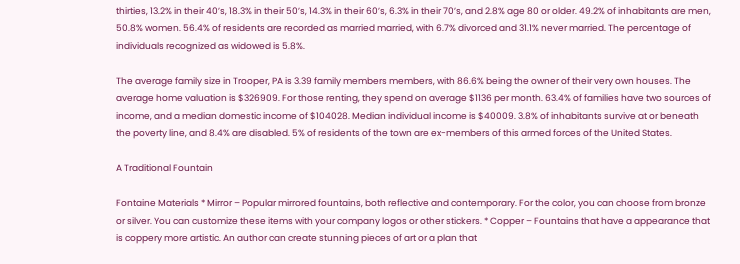thirties, 13.2% in their 40’s, 18.3% in their 50’s, 14.3% in their 60’s, 6.3% in their 70’s, and 2.8% age 80 or older. 49.2% of inhabitants are men, 50.8% women. 56.4% of residents are recorded as married married, with 6.7% divorced and 31.1% never married. The percentage of individuals recognized as widowed is 5.8%.

The average family size in Trooper, PA is 3.39 family members members, with 86.6% being the owner of their very own houses. The average home valuation is $326909. For those renting, they spend on average $1136 per month. 63.4% of families have two sources of income, and a median domestic income of $104028. Median individual income is $40009. 3.8% of inhabitants survive at or beneath the poverty line, and 8.4% are disabled. 5% of residents of the town are ex-members of this armed forces of the United States.

A Traditional Fountain

Fontaine Materials * Mirror – Popular mirrored fountains, both reflective and contemporary. For the color, you can choose from bronze or silver. You can customize these items with your company logos or other stickers. * Copper – Fountains that have a appearance that is coppery more artistic. An author can create stunning pieces of art or a plan that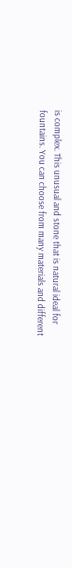is complex. This unusual and stone that is natural ideal for fountains. You can choose from many materials and different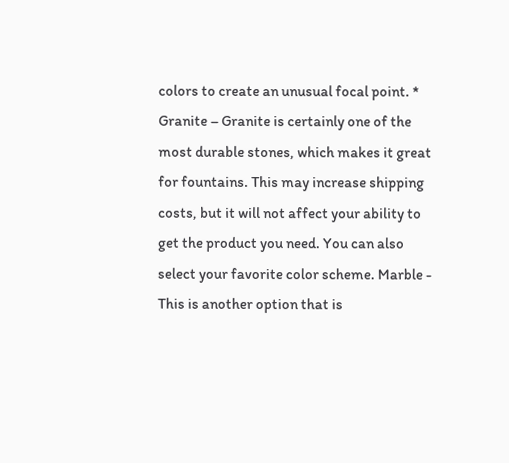colors to create an unusual focal point. * Granite – Granite is certainly one of the most durable stones, which makes it great for fountains. This may increase shipping costs, but it will not affect your ability to get the product you need. You can also select your favorite color scheme. Marble - This is another option that is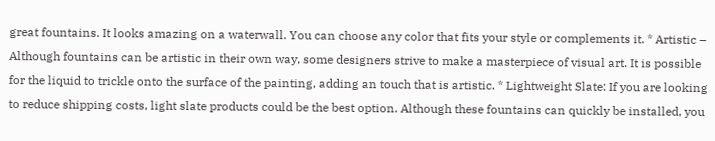great fountains. It looks amazing on a waterwall. You can choose any color that fits your style or complements it. * Artistic – Although fountains can be artistic in their own way, some designers strive to make a masterpiece of visual art. It is possible for the liquid to trickle onto the surface of the painting, adding an touch that is artistic. * Lightweight Slate: If you are looking to reduce shipping costs, light slate products could be the best option. Although these fountains can quickly be installed, you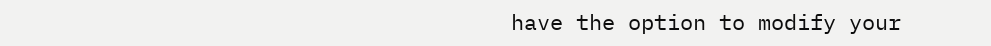have the option to modify your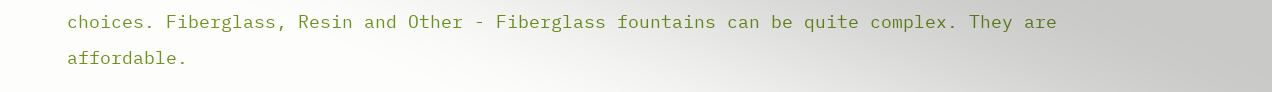choices. Fiberglass, Resin and Other - Fiberglass fountains can be quite complex. They are affordable.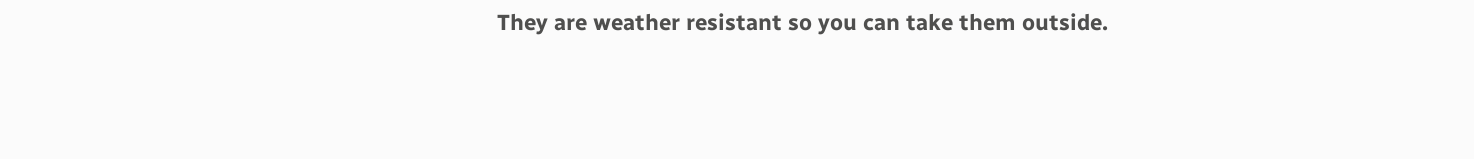They are weather resistant so you can take them outside.